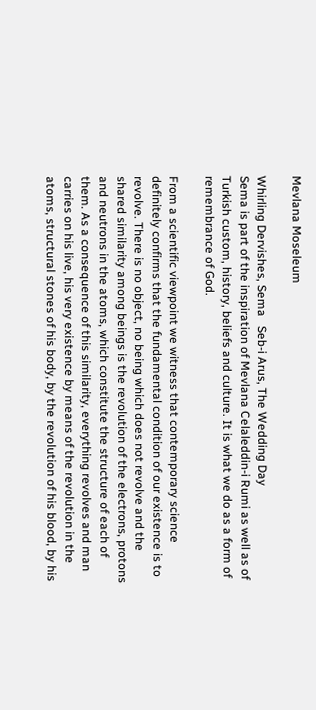Mevlana Moseleum

Whirling Dervishes, Sema   Seb-i Arus, The Wedding Day
Sema is part of the inspiration of Mevlana Celaleddin-i Rumi as well as of Turkish custom, history, beliefs and culture. It is what we do as a form of remembrance of God.

From a scientific viewpoint we witness that contemporary science definitely confirms that the fundamental condition of our existence is to revolve. There is no object, no being which does not revolve and the shared similarity among beings is the revolution of the electrons, protons and neutrons in the atoms, which constitute the structure of each of them. As a consequence of this similarity, everything revolves and man carries on his live, his very existence by means of the revolution in the atoms, structural stones of his body, by the revolution of his blood, by his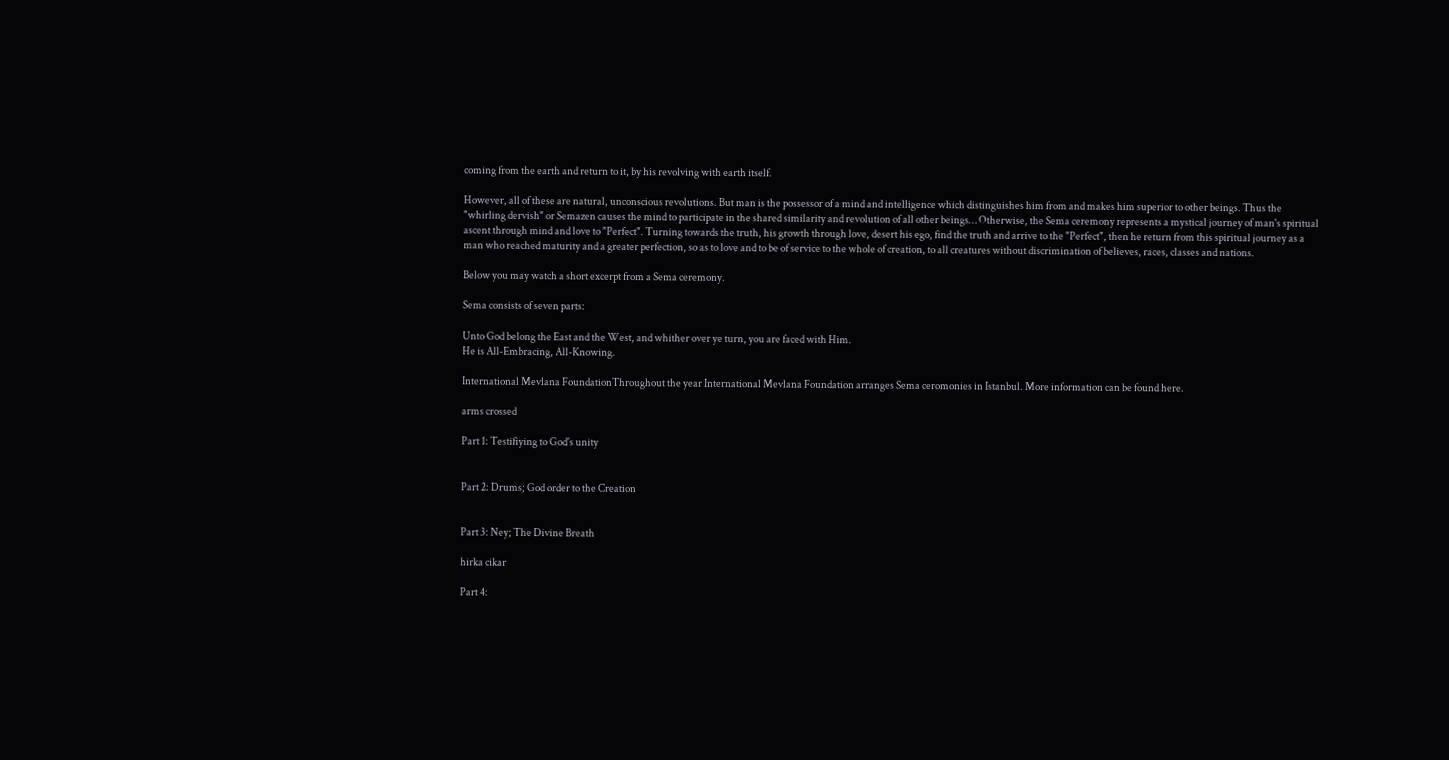coming from the earth and return to it, by his revolving with earth itself.

However, all of these are natural, unconscious revolutions. But man is the possessor of a mind and intelligence which distinguishes him from and makes him superior to other beings. Thus the "whirling dervish" or Semazen causes the mind to participate in the shared similarity and revolution of all other beings… Otherwise, the Sema ceremony represents a mystical journey of man's spiritual ascent through mind and love to "Perfect". Turning towards the truth, his growth through love, desert his ego, find the truth and arrive to the "Perfect", then he return from this spiritual journey as a man who reached maturity and a greater perfection, so as to love and to be of service to the whole of creation, to all creatures without discrimination of believes, races, classes and nations.

Below you may watch a short excerpt from a Sema ceremony.

Sema consists of seven parts:

Unto God belong the East and the West, and whither over ye turn, you are faced with Him.
He is All-Embracing, All-Knowing.

International Mevlana FoundationThroughout the year International Mevlana Foundation arranges Sema ceromonies in Istanbul. More information can be found here.

arms crossed

Part 1: Testifiying to God's unity


Part 2: Drums; God order to the Creation


Part 3: Ney; The Divine Breath

hirka cikar

Part 4: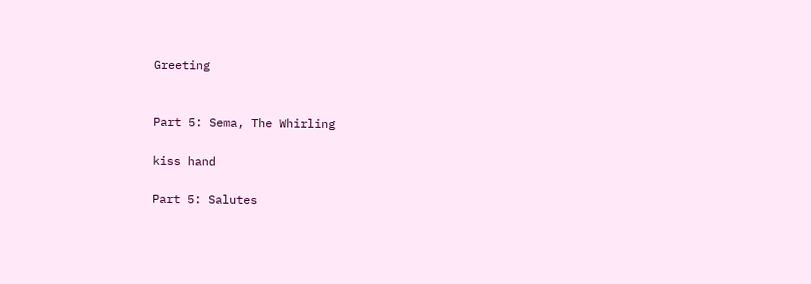Greeting


Part 5: Sema, The Whirling

kiss hand

Part 5: Salutes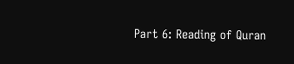Part 6: Reading of Quran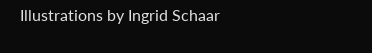Illustrations by Ingrid Schaar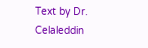Text by Dr. Celaleddin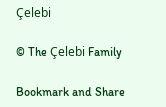Çelebi

© The Çelebi Family

Bookmark and Share